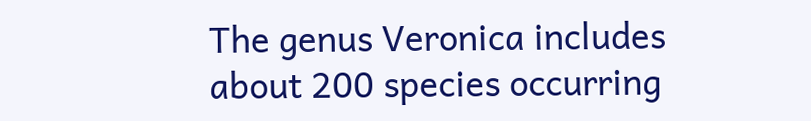The genus Veronica includes about 200 species occurring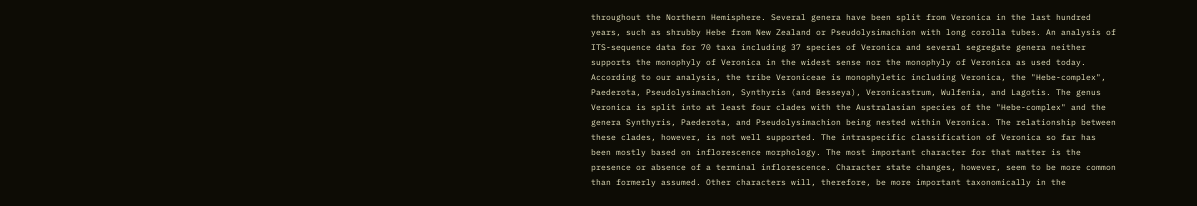throughout the Northern Hemisphere. Several genera have been split from Veronica in the last hundred years, such as shrubby Hebe from New Zealand or Pseudolysimachion with long corolla tubes. An analysis of ITS-sequence data for 70 taxa including 37 species of Veronica and several segregate genera neither supports the monophyly of Veronica in the widest sense nor the monophyly of Veronica as used today. According to our analysis, the tribe Veroniceae is monophyletic including Veronica, the "Hebe-complex", Paederota, Pseudolysimachion, Synthyris (and Besseya), Veronicastrum, Wulfenia, and Lagotis. The genus Veronica is split into at least four clades with the Australasian species of the "Hebe-complex" and the genera Synthyris, Paederota, and Pseudolysimachion being nested within Veronica. The relationship between these clades, however, is not well supported. The intraspecific classification of Veronica so far has been mostly based on inflorescence morphology. The most important character for that matter is the presence or absence of a terminal inflorescence. Character state changes, however, seem to be more common than formerly assumed. Other characters will, therefore, be more important taxonomically in the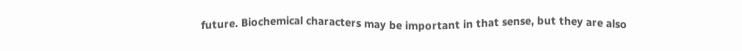future. Biochemical characters may be important in that sense, but they are also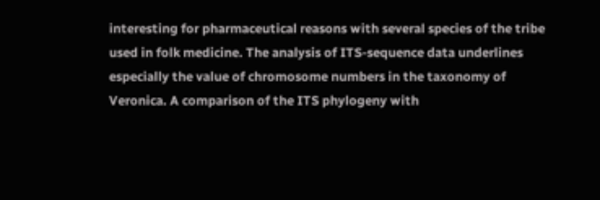interesting for pharmaceutical reasons with several species of the tribe used in folk medicine. The analysis of ITS-sequence data underlines especially the value of chromosome numbers in the taxonomy of Veronica. A comparison of the ITS phylogeny with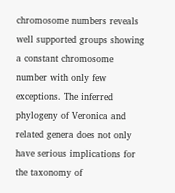chromosome numbers reveals well supported groups showing a constant chromosome number with only few exceptions. The inferred phylogeny of Veronica and related genera does not only have serious implications for the taxonomy of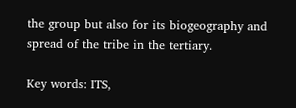the group but also for its biogeography and spread of the tribe in the tertiary.

Key words: ITS,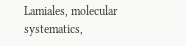Lamiales, molecular systematics,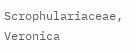Scrophulariaceae, Veronica